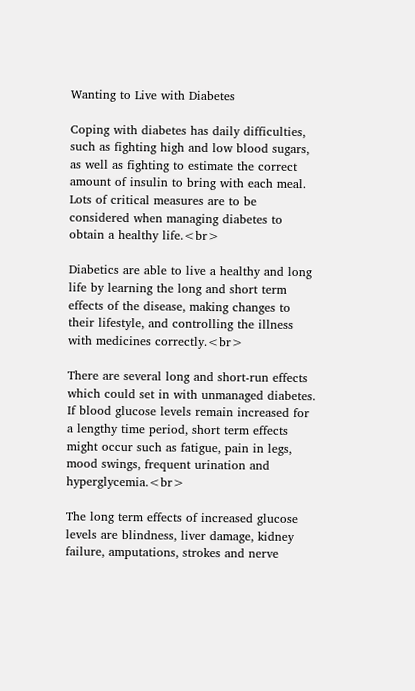Wanting to Live with Diabetes

Coping with diabetes has daily difficulties, such as fighting high and low blood sugars, as well as fighting to estimate the correct amount of insulin to bring with each meal. Lots of critical measures are to be considered when managing diabetes to obtain a healthy life.<br>

Diabetics are able to live a healthy and long life by learning the long and short term effects of the disease, making changes to their lifestyle, and controlling the illness with medicines correctly.<br>

There are several long and short-run effects which could set in with unmanaged diabetes. If blood glucose levels remain increased for a lengthy time period, short term effects might occur such as fatigue, pain in legs, mood swings, frequent urination and hyperglycemia.<br>

The long term effects of increased glucose levels are blindness, liver damage, kidney failure, amputations, strokes and nerve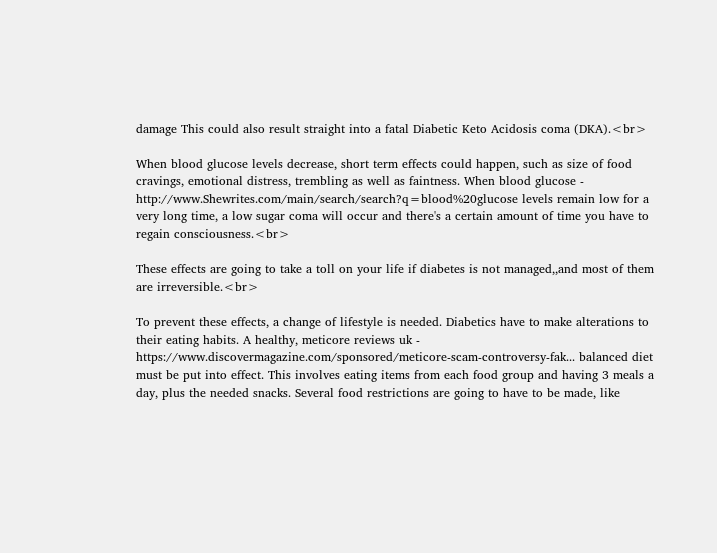damage This could also result straight into a fatal Diabetic Keto Acidosis coma (DKA).<br>

When blood glucose levels decrease, short term effects could happen, such as size of food cravings, emotional distress, trembling as well as faintness. When blood glucose - http://www.Shewrites.com/main/search/search?q=blood%20glucose levels remain low for a very long time, a low sugar coma will occur and there's a certain amount of time you have to regain consciousness.<br>

These effects are going to take a toll on your life if diabetes is not managed,,and most of them are irreversible.<br>

To prevent these effects, a change of lifestyle is needed. Diabetics have to make alterations to their eating habits. A healthy, meticore reviews uk - https://www.discovermagazine.com/sponsored/meticore-scam-controversy-fak... balanced diet must be put into effect. This involves eating items from each food group and having 3 meals a day, plus the needed snacks. Several food restrictions are going to have to be made, like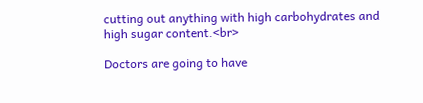cutting out anything with high carbohydrates and high sugar content.<br>

Doctors are going to have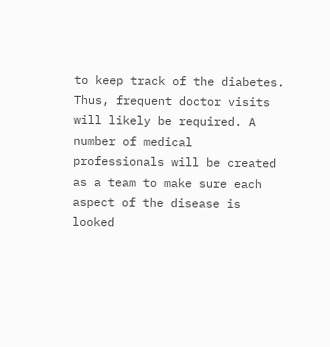to keep track of the diabetes. Thus, frequent doctor visits will likely be required. A number of medical professionals will be created as a team to make sure each aspect of the disease is looked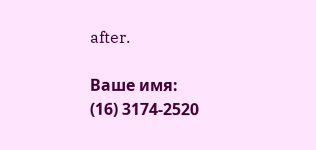after.

Ваше имя:
(16) 3174-2520